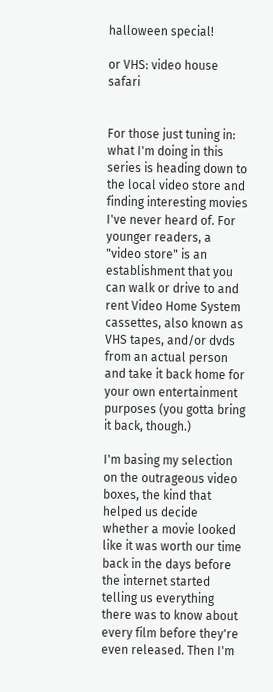halloween special!

or VHS: video house safari


For those just tuning in: what I'm doing in this series is heading down to the local video store and finding interesting movies I've never heard of. For younger readers, a "video store" is an establishment that you can walk or drive to and rent Video Home System cassettes, also known as VHS tapes, and/or dvds from an actual person and take it back home for your own entertainment purposes (you gotta bring it back, though.)

I'm basing my selection on the outrageous video boxes, the kind that helped us decide whether a movie looked like it was worth our time back in the days before the internet started telling us everything there was to know about every film before they're even released. Then I'm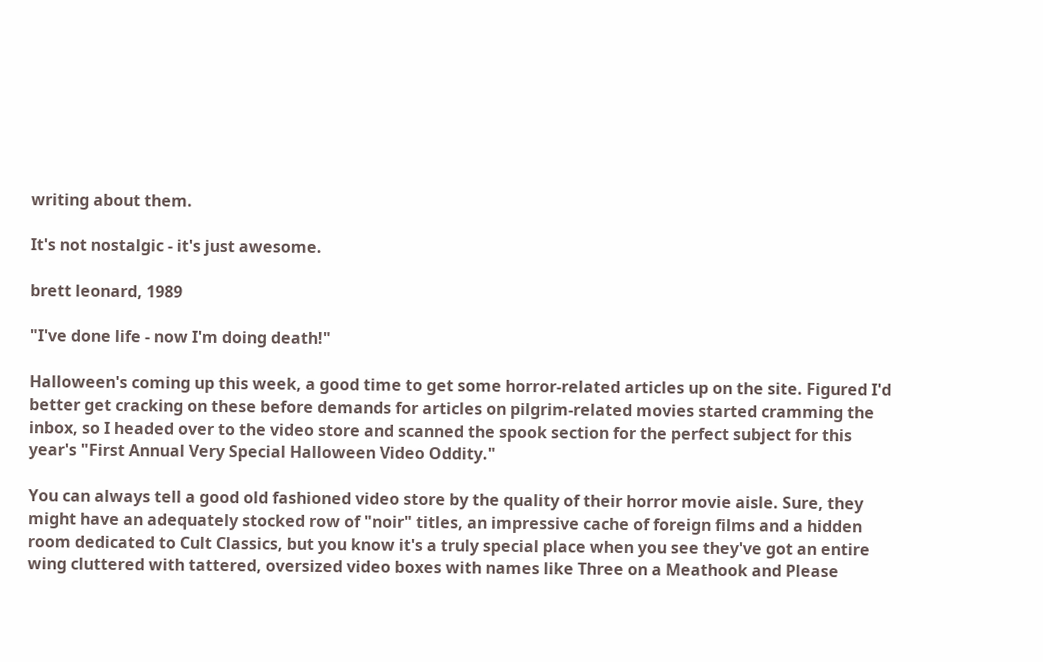writing about them.

It's not nostalgic - it's just awesome.

brett leonard, 1989

"I've done life - now I'm doing death!"

Halloween's coming up this week, a good time to get some horror-related articles up on the site. Figured I'd better get cracking on these before demands for articles on pilgrim-related movies started cramming the inbox, so I headed over to the video store and scanned the spook section for the perfect subject for this year's "First Annual Very Special Halloween Video Oddity."

You can always tell a good old fashioned video store by the quality of their horror movie aisle. Sure, they might have an adequately stocked row of "noir" titles, an impressive cache of foreign films and a hidden room dedicated to Cult Classics, but you know it's a truly special place when you see they've got an entire wing cluttered with tattered, oversized video boxes with names like Three on a Meathook and Please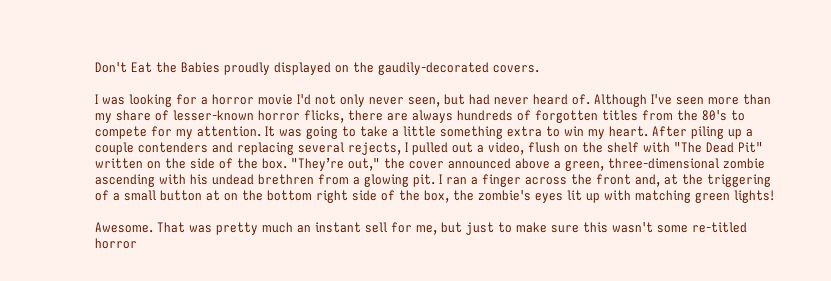Don't Eat the Babies proudly displayed on the gaudily-decorated covers.

I was looking for a horror movie I'd not only never seen, but had never heard of. Although I've seen more than my share of lesser-known horror flicks, there are always hundreds of forgotten titles from the 80's to compete for my attention. It was going to take a little something extra to win my heart. After piling up a couple contenders and replacing several rejects, I pulled out a video, flush on the shelf with "The Dead Pit" written on the side of the box. "They’re out," the cover announced above a green, three-dimensional zombie ascending with his undead brethren from a glowing pit. I ran a finger across the front and, at the triggering of a small button at on the bottom right side of the box, the zombie's eyes lit up with matching green lights!

Awesome. That was pretty much an instant sell for me, but just to make sure this wasn't some re-titled horror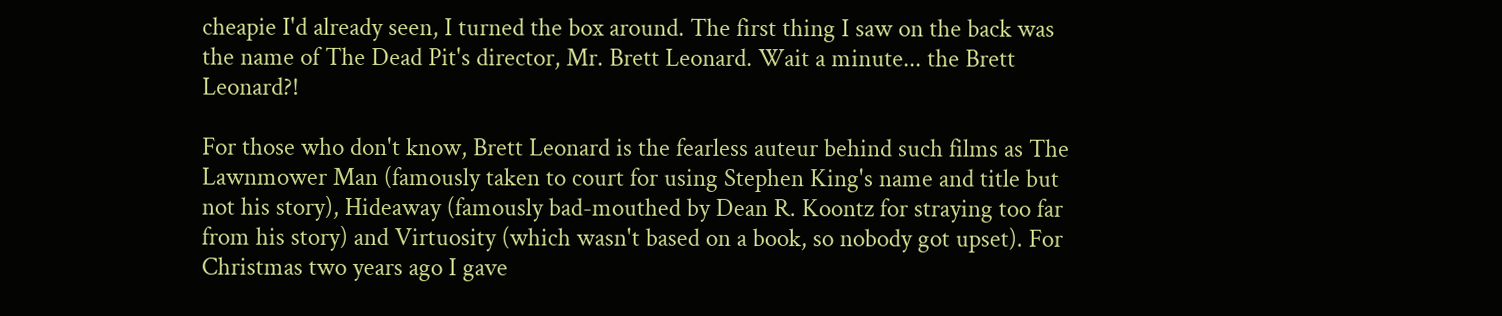cheapie I'd already seen, I turned the box around. The first thing I saw on the back was the name of The Dead Pit's director, Mr. Brett Leonard. Wait a minute... the Brett Leonard?!

For those who don't know, Brett Leonard is the fearless auteur behind such films as The Lawnmower Man (famously taken to court for using Stephen King's name and title but not his story), Hideaway (famously bad-mouthed by Dean R. Koontz for straying too far from his story) and Virtuosity (which wasn't based on a book, so nobody got upset). For Christmas two years ago I gave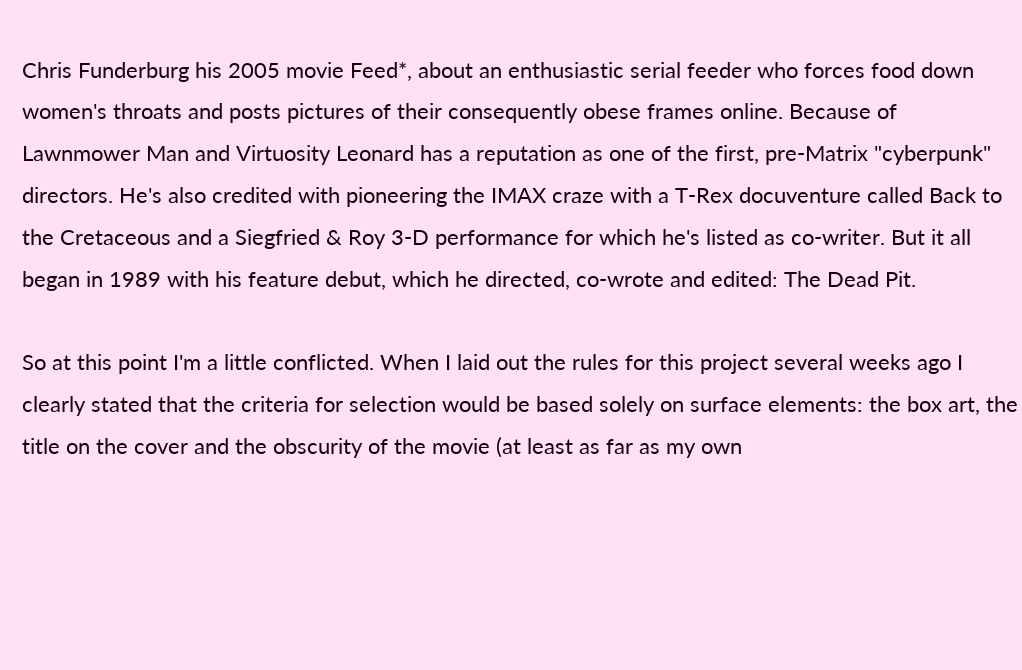Chris Funderburg his 2005 movie Feed*, about an enthusiastic serial feeder who forces food down women's throats and posts pictures of their consequently obese frames online. Because of Lawnmower Man and Virtuosity Leonard has a reputation as one of the first, pre-Matrix "cyberpunk" directors. He's also credited with pioneering the IMAX craze with a T-Rex docuventure called Back to the Cretaceous and a Siegfried & Roy 3-D performance for which he's listed as co-writer. But it all began in 1989 with his feature debut, which he directed, co-wrote and edited: The Dead Pit.

So at this point I'm a little conflicted. When I laid out the rules for this project several weeks ago I clearly stated that the criteria for selection would be based solely on surface elements: the box art, the title on the cover and the obscurity of the movie (at least as far as my own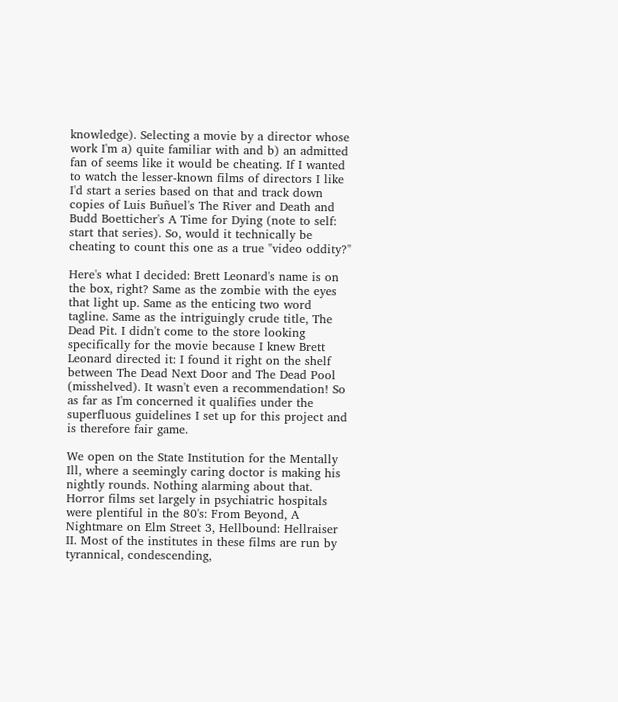knowledge). Selecting a movie by a director whose work I'm a) quite familiar with and b) an admitted fan of seems like it would be cheating. If I wanted to watch the lesser-known films of directors I like I'd start a series based on that and track down copies of Luis Buñuel's The River and Death and Budd Boetticher's A Time for Dying (note to self: start that series). So, would it technically be cheating to count this one as a true "video oddity?"

Here's what I decided: Brett Leonard's name is on the box, right? Same as the zombie with the eyes that light up. Same as the enticing two word tagline. Same as the intriguingly crude title, The Dead Pit. I didn't come to the store looking specifically for the movie because I knew Brett Leonard directed it: I found it right on the shelf between The Dead Next Door and The Dead Pool (misshelved). It wasn't even a recommendation! So as far as I'm concerned it qualifies under the superfluous guidelines I set up for this project and is therefore fair game.

We open on the State Institution for the Mentally Ill, where a seemingly caring doctor is making his nightly rounds. Nothing alarming about that. Horror films set largely in psychiatric hospitals were plentiful in the 80's: From Beyond, A Nightmare on Elm Street 3, Hellbound: Hellraiser II. Most of the institutes in these films are run by tyrannical, condescending,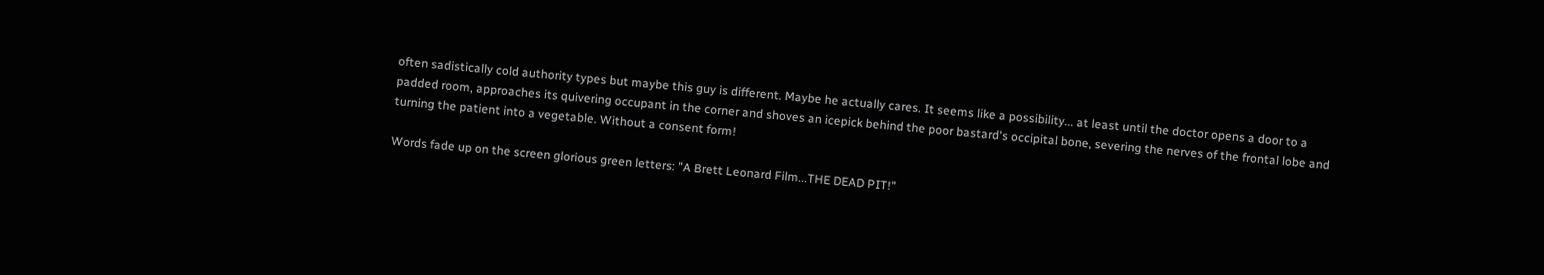often sadistically cold authority types but maybe this guy is different. Maybe he actually cares. It seems like a possibility... at least until the doctor opens a door to a padded room, approaches its quivering occupant in the corner and shoves an icepick behind the poor bastard's occipital bone, severing the nerves of the frontal lobe and turning the patient into a vegetable. Without a consent form!

Words fade up on the screen glorious green letters: "A Brett Leonard Film...THE DEAD PIT!"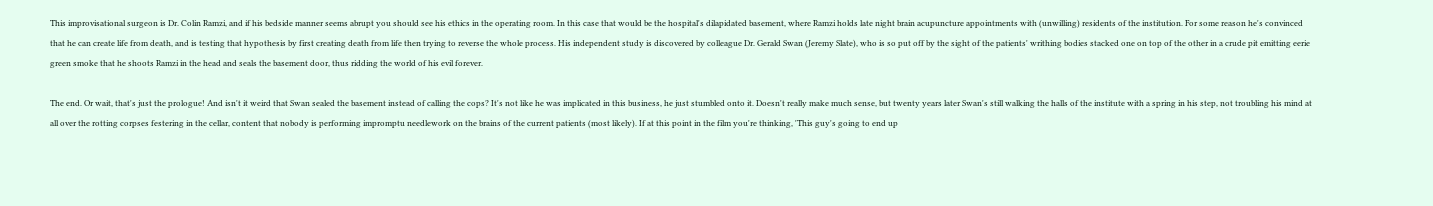This improvisational surgeon is Dr. Colin Ramzi, and if his bedside manner seems abrupt you should see his ethics in the operating room. In this case that would be the hospital's dilapidated basement, where Ramzi holds late night brain acupuncture appointments with (unwilling) residents of the institution. For some reason he's convinced that he can create life from death, and is testing that hypothesis by first creating death from life then trying to reverse the whole process. His independent study is discovered by colleague Dr. Gerald Swan (Jeremy Slate), who is so put off by the sight of the patients' writhing bodies stacked one on top of the other in a crude pit emitting eerie green smoke that he shoots Ramzi in the head and seals the basement door, thus ridding the world of his evil forever.

The end. Or wait, that's just the prologue! And isn't it weird that Swan sealed the basement instead of calling the cops? It's not like he was implicated in this business, he just stumbled onto it. Doesn't really make much sense, but twenty years later Swan's still walking the halls of the institute with a spring in his step, not troubling his mind at all over the rotting corpses festering in the cellar, content that nobody is performing impromptu needlework on the brains of the current patients (most likely). If at this point in the film you're thinking, 'This guy's going to end up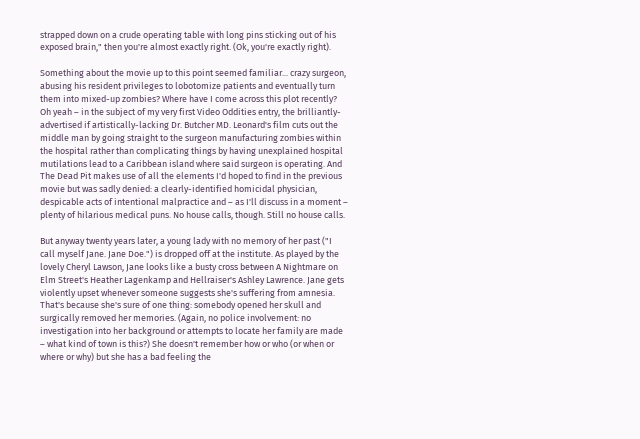strapped down on a crude operating table with long pins sticking out of his exposed brain," then you're almost exactly right. (Ok, you're exactly right).

Something about the movie up to this point seemed familiar... crazy surgeon, abusing his resident privileges to lobotomize patients and eventually turn them into mixed-up zombies? Where have I come across this plot recently? Oh yeah – in the subject of my very first Video Oddities entry, the brilliantly-advertised if artistically-lacking Dr. Butcher MD. Leonard's film cuts out the middle man by going straight to the surgeon manufacturing zombies within the hospital rather than complicating things by having unexplained hospital mutilations lead to a Caribbean island where said surgeon is operating. And The Dead Pit makes use of all the elements I'd hoped to find in the previous movie but was sadly denied: a clearly-identified homicidal physician, despicable acts of intentional malpractice and – as I'll discuss in a moment – plenty of hilarious medical puns. No house calls, though. Still no house calls.

But anyway twenty years later, a young lady with no memory of her past ("I call myself Jane. Jane Doe.") is dropped off at the institute. As played by the lovely Cheryl Lawson, Jane looks like a busty cross between A Nightmare on Elm Street's Heather Lagenkamp and Hellraiser's Ashley Lawrence. Jane gets violently upset whenever someone suggests she's suffering from amnesia. That's because she's sure of one thing: somebody opened her skull and surgically removed her memories. (Again, no police involvement: no investigation into her background or attempts to locate her family are made – what kind of town is this?) She doesn't remember how or who (or when or where or why) but she has a bad feeling the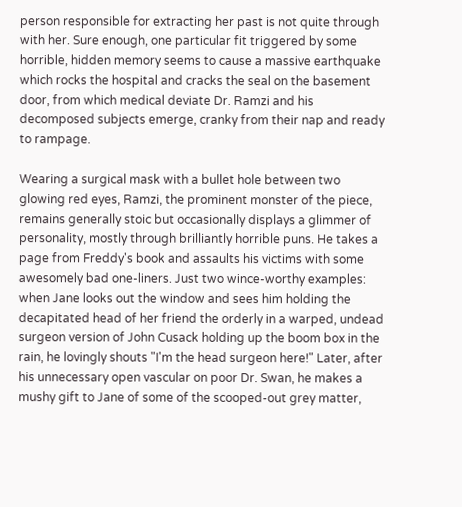person responsible for extracting her past is not quite through with her. Sure enough, one particular fit triggered by some horrible, hidden memory seems to cause a massive earthquake which rocks the hospital and cracks the seal on the basement door, from which medical deviate Dr. Ramzi and his decomposed subjects emerge, cranky from their nap and ready to rampage.

Wearing a surgical mask with a bullet hole between two glowing red eyes, Ramzi, the prominent monster of the piece, remains generally stoic but occasionally displays a glimmer of personality, mostly through brilliantly horrible puns. He takes a page from Freddy's book and assaults his victims with some awesomely bad one-liners. Just two wince-worthy examples: when Jane looks out the window and sees him holding the decapitated head of her friend the orderly in a warped, undead surgeon version of John Cusack holding up the boom box in the rain, he lovingly shouts "I'm the head surgeon here!" Later, after his unnecessary open vascular on poor Dr. Swan, he makes a mushy gift to Jane of some of the scooped-out grey matter,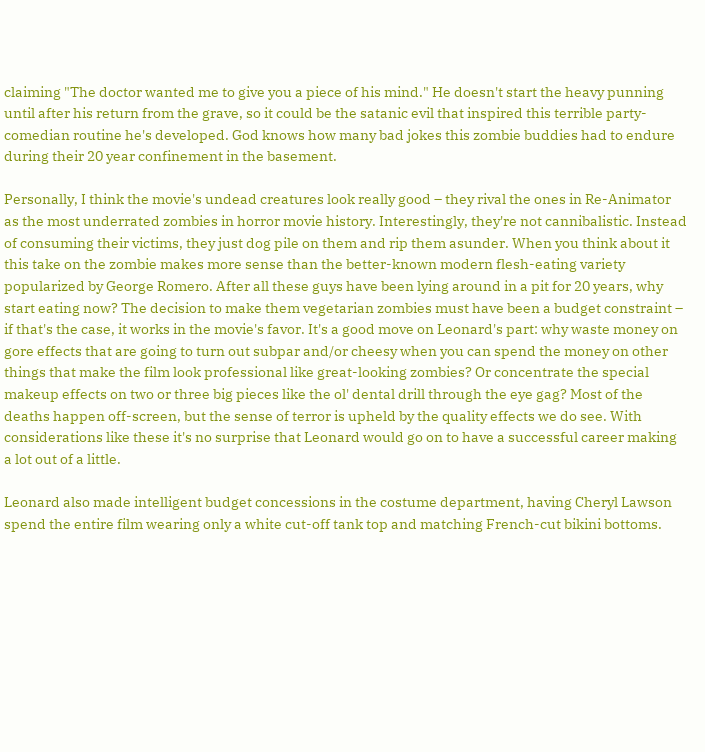claiming "The doctor wanted me to give you a piece of his mind." He doesn't start the heavy punning until after his return from the grave, so it could be the satanic evil that inspired this terrible party-comedian routine he's developed. God knows how many bad jokes this zombie buddies had to endure during their 20 year confinement in the basement.

Personally, I think the movie's undead creatures look really good – they rival the ones in Re-Animator as the most underrated zombies in horror movie history. Interestingly, they're not cannibalistic. Instead of consuming their victims, they just dog pile on them and rip them asunder. When you think about it this take on the zombie makes more sense than the better-known modern flesh-eating variety popularized by George Romero. After all these guys have been lying around in a pit for 20 years, why start eating now? The decision to make them vegetarian zombies must have been a budget constraint – if that's the case, it works in the movie's favor. It's a good move on Leonard's part: why waste money on gore effects that are going to turn out subpar and/or cheesy when you can spend the money on other things that make the film look professional like great-looking zombies? Or concentrate the special makeup effects on two or three big pieces like the ol' dental drill through the eye gag? Most of the deaths happen off-screen, but the sense of terror is upheld by the quality effects we do see. With considerations like these it's no surprise that Leonard would go on to have a successful career making a lot out of a little.

Leonard also made intelligent budget concessions in the costume department, having Cheryl Lawson spend the entire film wearing only a white cut-off tank top and matching French-cut bikini bottoms.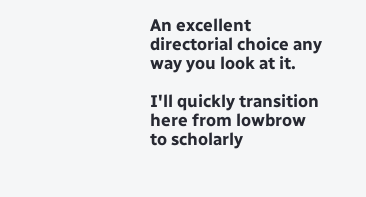An excellent directorial choice any way you look at it.

I'll quickly transition here from lowbrow to scholarly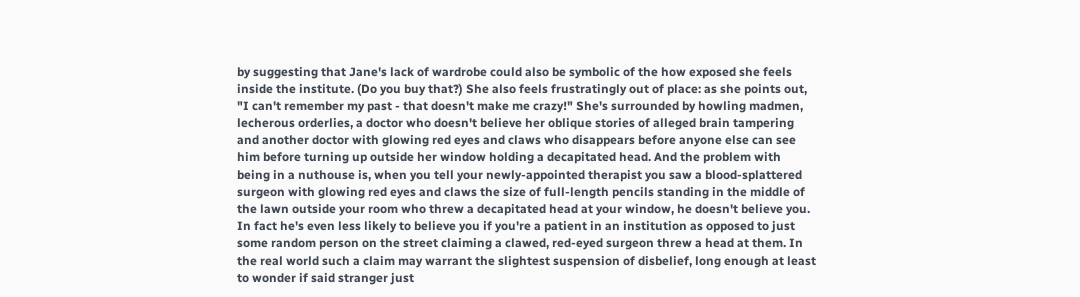by suggesting that Jane's lack of wardrobe could also be symbolic of the how exposed she feels inside the institute. (Do you buy that?) She also feels frustratingly out of place: as she points out, "I can't remember my past - that doesn't make me crazy!" She's surrounded by howling madmen, lecherous orderlies, a doctor who doesn't believe her oblique stories of alleged brain tampering and another doctor with glowing red eyes and claws who disappears before anyone else can see him before turning up outside her window holding a decapitated head. And the problem with being in a nuthouse is, when you tell your newly-appointed therapist you saw a blood-splattered surgeon with glowing red eyes and claws the size of full-length pencils standing in the middle of the lawn outside your room who threw a decapitated head at your window, he doesn't believe you. In fact he's even less likely to believe you if you're a patient in an institution as opposed to just some random person on the street claiming a clawed, red-eyed surgeon threw a head at them. In the real world such a claim may warrant the slightest suspension of disbelief, long enough at least to wonder if said stranger just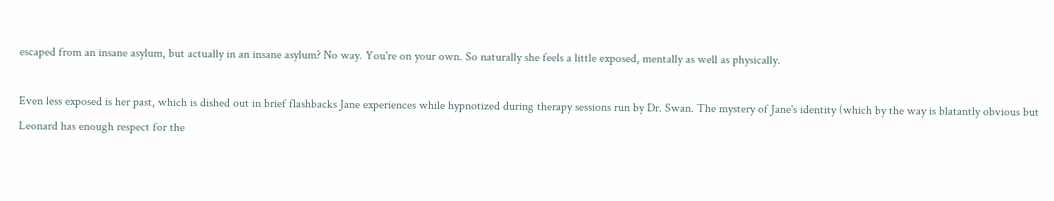escaped from an insane asylum, but actually in an insane asylum? No way. You're on your own. So naturally she feels a little exposed, mentally as well as physically.

Even less exposed is her past, which is dished out in brief flashbacks Jane experiences while hypnotized during therapy sessions run by Dr. Swan. The mystery of Jane's identity (which by the way is blatantly obvious but Leonard has enough respect for the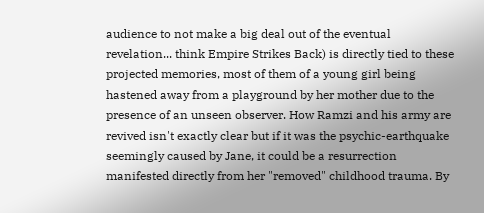audience to not make a big deal out of the eventual revelation... think Empire Strikes Back) is directly tied to these projected memories, most of them of a young girl being hastened away from a playground by her mother due to the presence of an unseen observer. How Ramzi and his army are revived isn't exactly clear but if it was the psychic-earthquake seemingly caused by Jane, it could be a resurrection manifested directly from her "removed" childhood trauma. By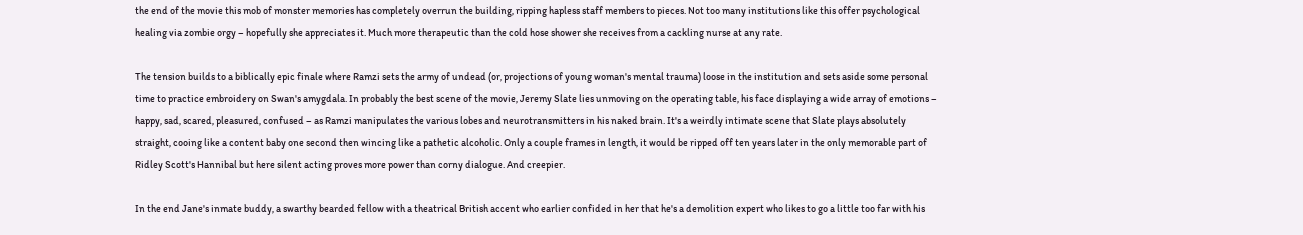the end of the movie this mob of monster memories has completely overrun the building, ripping hapless staff members to pieces. Not too many institutions like this offer psychological healing via zombie orgy – hopefully she appreciates it. Much more therapeutic than the cold hose shower she receives from a cackling nurse at any rate.

The tension builds to a biblically epic finale where Ramzi sets the army of undead (or, projections of young woman's mental trauma) loose in the institution and sets aside some personal time to practice embroidery on Swan's amygdala. In probably the best scene of the movie, Jeremy Slate lies unmoving on the operating table, his face displaying a wide array of emotions – happy, sad, scared, pleasured, confused – as Ramzi manipulates the various lobes and neurotransmitters in his naked brain. It's a weirdly intimate scene that Slate plays absolutely straight, cooing like a content baby one second then wincing like a pathetic alcoholic. Only a couple frames in length, it would be ripped off ten years later in the only memorable part of Ridley Scott's Hannibal but here silent acting proves more power than corny dialogue. And creepier.

In the end Jane's inmate buddy, a swarthy bearded fellow with a theatrical British accent who earlier confided in her that he's a demolition expert who likes to go a little too far with his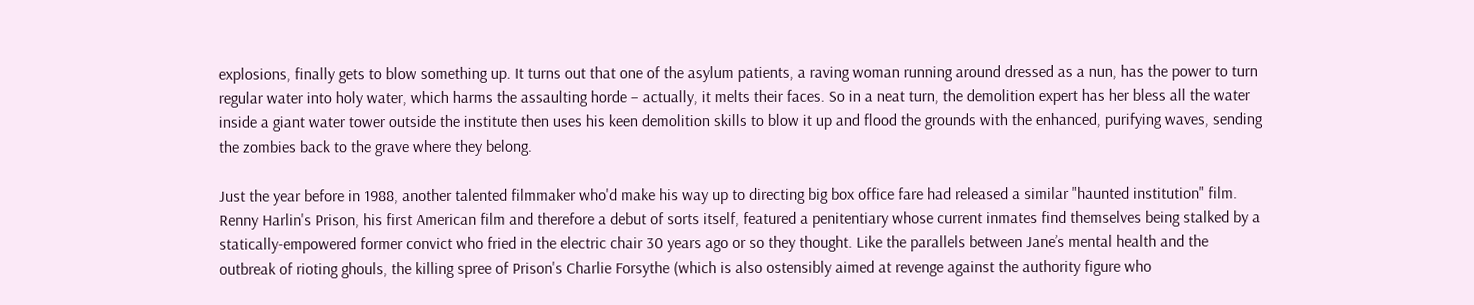explosions, finally gets to blow something up. It turns out that one of the asylum patients, a raving woman running around dressed as a nun, has the power to turn regular water into holy water, which harms the assaulting horde – actually, it melts their faces. So in a neat turn, the demolition expert has her bless all the water inside a giant water tower outside the institute then uses his keen demolition skills to blow it up and flood the grounds with the enhanced, purifying waves, sending the zombies back to the grave where they belong.

Just the year before in 1988, another talented filmmaker who'd make his way up to directing big box office fare had released a similar "haunted institution" film. Renny Harlin's Prison, his first American film and therefore a debut of sorts itself, featured a penitentiary whose current inmates find themselves being stalked by a statically-empowered former convict who fried in the electric chair 30 years ago or so they thought. Like the parallels between Jane’s mental health and the outbreak of rioting ghouls, the killing spree of Prison's Charlie Forsythe (which is also ostensibly aimed at revenge against the authority figure who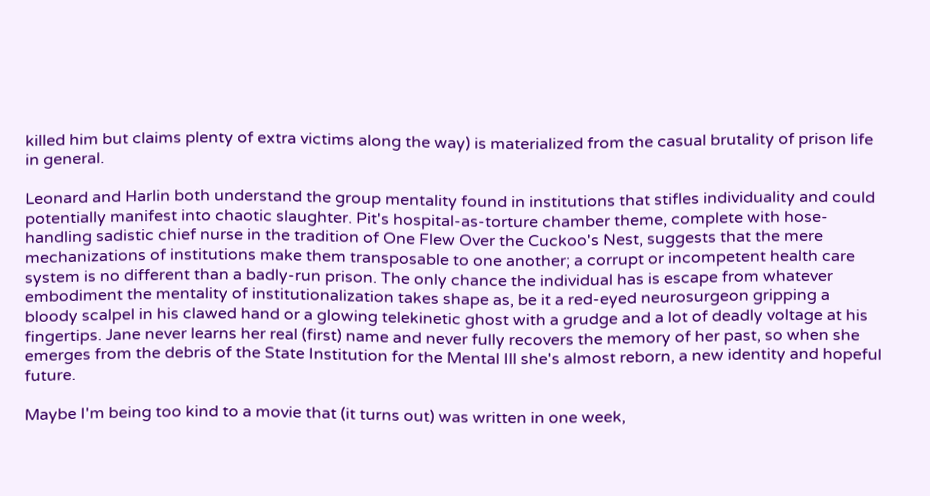killed him but claims plenty of extra victims along the way) is materialized from the casual brutality of prison life in general.

Leonard and Harlin both understand the group mentality found in institutions that stifles individuality and could potentially manifest into chaotic slaughter. Pit's hospital-as-torture chamber theme, complete with hose-handling sadistic chief nurse in the tradition of One Flew Over the Cuckoo's Nest, suggests that the mere mechanizations of institutions make them transposable to one another; a corrupt or incompetent health care system is no different than a badly-run prison. The only chance the individual has is escape from whatever embodiment the mentality of institutionalization takes shape as, be it a red-eyed neurosurgeon gripping a bloody scalpel in his clawed hand or a glowing telekinetic ghost with a grudge and a lot of deadly voltage at his fingertips. Jane never learns her real (first) name and never fully recovers the memory of her past, so when she emerges from the debris of the State Institution for the Mental Ill she's almost reborn, a new identity and hopeful future.

Maybe I'm being too kind to a movie that (it turns out) was written in one week,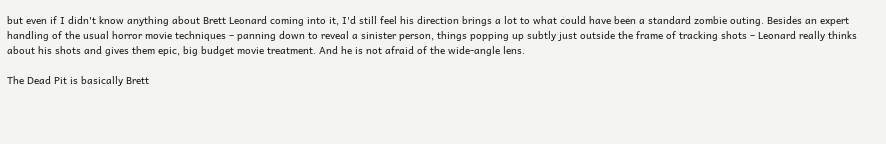but even if I didn't know anything about Brett Leonard coming into it, I'd still feel his direction brings a lot to what could have been a standard zombie outing. Besides an expert handling of the usual horror movie techniques – panning down to reveal a sinister person, things popping up subtly just outside the frame of tracking shots – Leonard really thinks about his shots and gives them epic, big budget movie treatment. And he is not afraid of the wide-angle lens.

The Dead Pit is basically Brett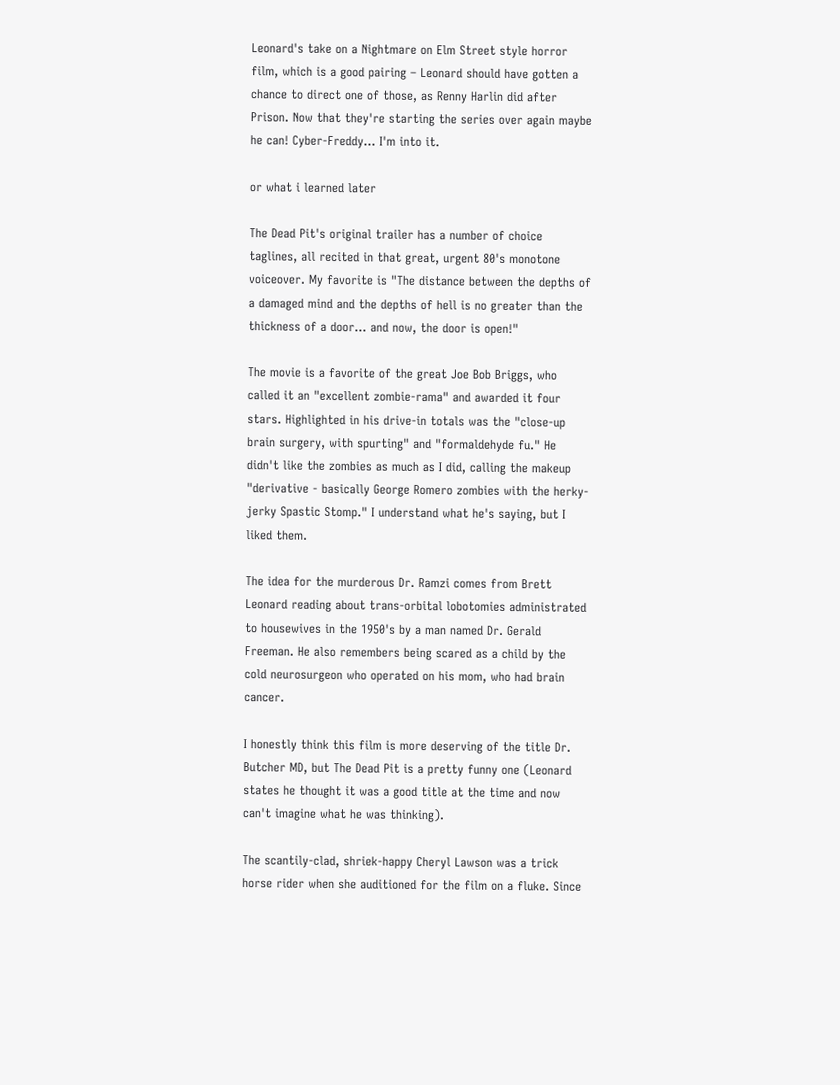Leonard's take on a Nightmare on Elm Street style horror film, which is a good pairing – Leonard should have gotten a chance to direct one of those, as Renny Harlin did after Prison. Now that they're starting the series over again maybe he can! Cyber-Freddy... I'm into it.

or what i learned later

The Dead Pit's original trailer has a number of choice taglines, all recited in that great, urgent 80's monotone voiceover. My favorite is "The distance between the depths of a damaged mind and the depths of hell is no greater than the thickness of a door... and now, the door is open!"

The movie is a favorite of the great Joe Bob Briggs, who called it an "excellent zombie-rama" and awarded it four stars. Highlighted in his drive-in totals was the "close-up brain surgery, with spurting" and "formaldehyde fu." He didn't like the zombies as much as I did, calling the makeup "derivative - basically George Romero zombies with the herky-jerky Spastic Stomp." I understand what he's saying, but I liked them.

The idea for the murderous Dr. Ramzi comes from Brett Leonard reading about trans-orbital lobotomies administrated to housewives in the 1950's by a man named Dr. Gerald Freeman. He also remembers being scared as a child by the cold neurosurgeon who operated on his mom, who had brain cancer.

I honestly think this film is more deserving of the title Dr. Butcher MD, but The Dead Pit is a pretty funny one (Leonard states he thought it was a good title at the time and now can't imagine what he was thinking).

The scantily-clad, shriek-happy Cheryl Lawson was a trick horse rider when she auditioned for the film on a fluke. Since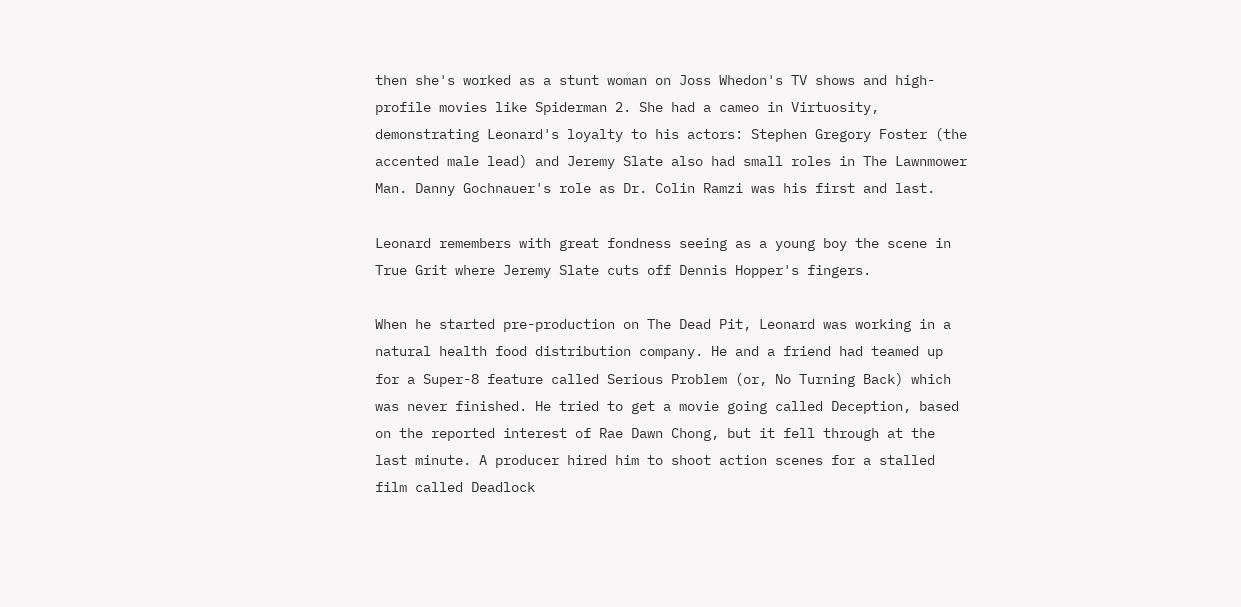then she's worked as a stunt woman on Joss Whedon's TV shows and high-profile movies like Spiderman 2. She had a cameo in Virtuosity, demonstrating Leonard's loyalty to his actors: Stephen Gregory Foster (the accented male lead) and Jeremy Slate also had small roles in The Lawnmower Man. Danny Gochnauer's role as Dr. Colin Ramzi was his first and last.

Leonard remembers with great fondness seeing as a young boy the scene in True Grit where Jeremy Slate cuts off Dennis Hopper's fingers.

When he started pre-production on The Dead Pit, Leonard was working in a natural health food distribution company. He and a friend had teamed up for a Super-8 feature called Serious Problem (or, No Turning Back) which was never finished. He tried to get a movie going called Deception, based on the reported interest of Rae Dawn Chong, but it fell through at the last minute. A producer hired him to shoot action scenes for a stalled film called Deadlock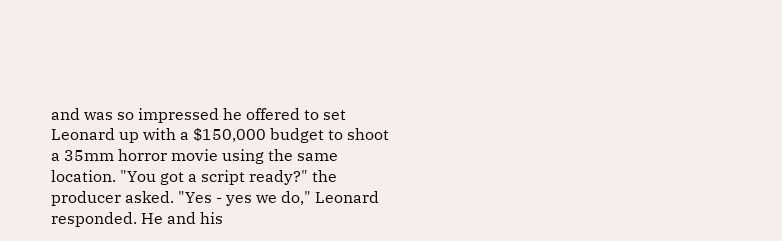and was so impressed he offered to set Leonard up with a $150,000 budget to shoot a 35mm horror movie using the same location. "You got a script ready?" the producer asked. "Yes - yes we do," Leonard responded. He and his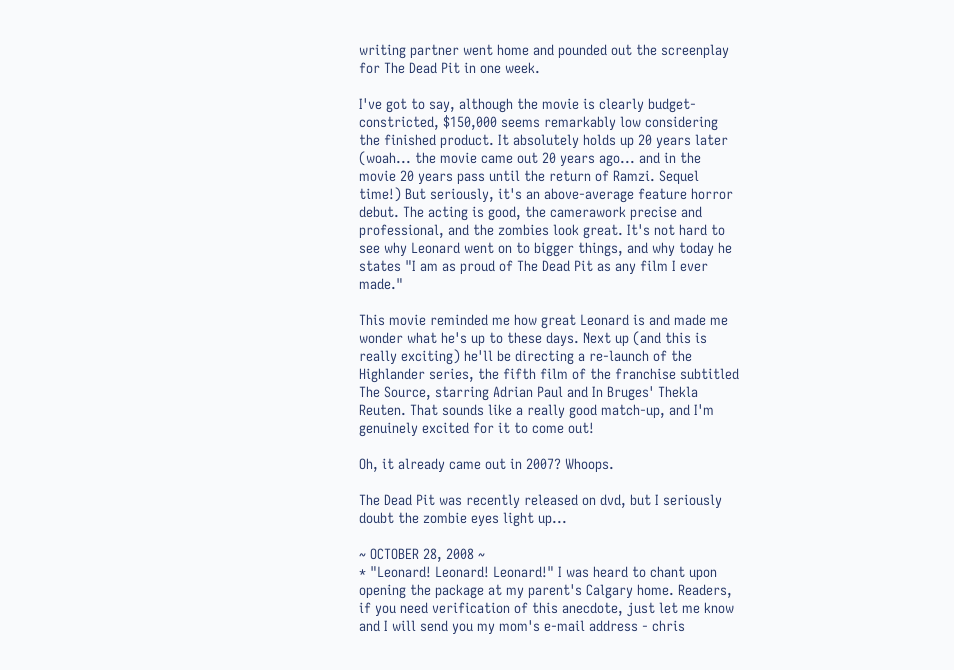writing partner went home and pounded out the screenplay for The Dead Pit in one week.

I've got to say, although the movie is clearly budget-constricted, $150,000 seems remarkably low considering the finished product. It absolutely holds up 20 years later (woah... the movie came out 20 years ago... and in the movie 20 years pass until the return of Ramzi. Sequel time!) But seriously, it's an above-average feature horror debut. The acting is good, the camerawork precise and professional, and the zombies look great. It's not hard to see why Leonard went on to bigger things, and why today he states "I am as proud of The Dead Pit as any film I ever made."

This movie reminded me how great Leonard is and made me wonder what he's up to these days. Next up (and this is really exciting) he'll be directing a re-launch of the Highlander series, the fifth film of the franchise subtitled The Source, starring Adrian Paul and In Bruges' Thekla Reuten. That sounds like a really good match-up, and I'm genuinely excited for it to come out!

Oh, it already came out in 2007? Whoops.

The Dead Pit was recently released on dvd, but I seriously doubt the zombie eyes light up...

~ OCTOBER 28, 2008 ~
* "Leonard! Leonard! Leonard!" I was heard to chant upon opening the package at my parent's Calgary home. Readers, if you need verification of this anecdote, just let me know and I will send you my mom's e-mail address - chris